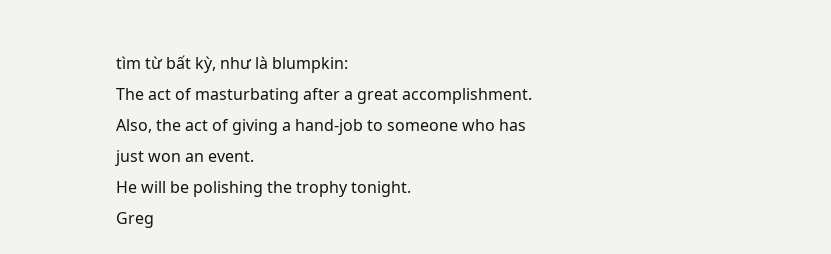tìm từ bất kỳ, như là blumpkin:
The act of masturbating after a great accomplishment. Also, the act of giving a hand-job to someone who has just won an event.
He will be polishing the trophy tonight.
Greg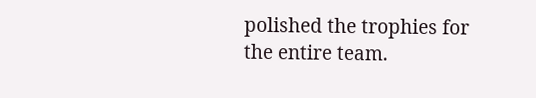polished the trophies for the entire team.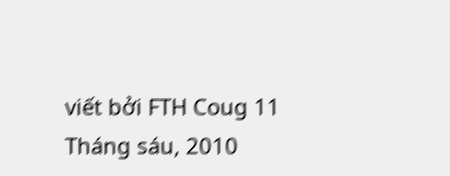viết bởi FTH Coug 11 Tháng sáu, 2010